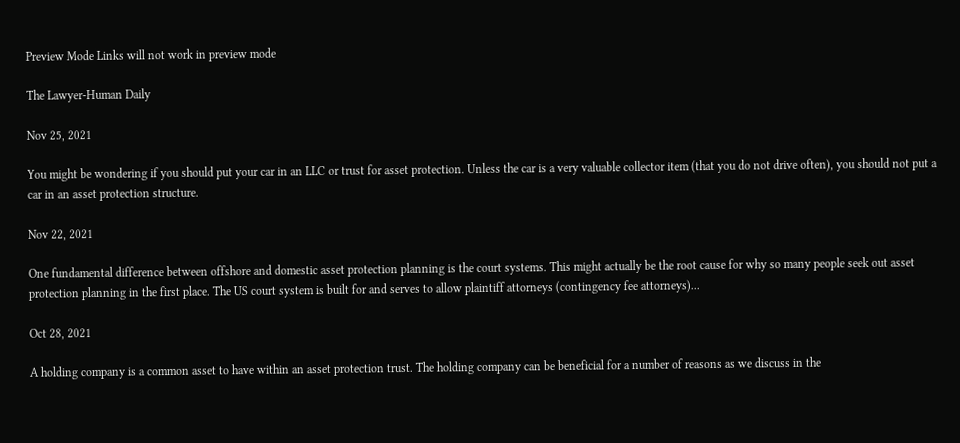Preview Mode Links will not work in preview mode

The Lawyer-Human Daily

Nov 25, 2021

You might be wondering if you should put your car in an LLC or trust for asset protection. Unless the car is a very valuable collector item (that you do not drive often), you should not put a car in an asset protection structure.

Nov 22, 2021

One fundamental difference between offshore and domestic asset protection planning is the court systems. This might actually be the root cause for why so many people seek out asset protection planning in the first place. The US court system is built for and serves to allow plaintiff attorneys (contingency fee attorneys)...

Oct 28, 2021

A holding company is a common asset to have within an asset protection trust. The holding company can be beneficial for a number of reasons as we discuss in the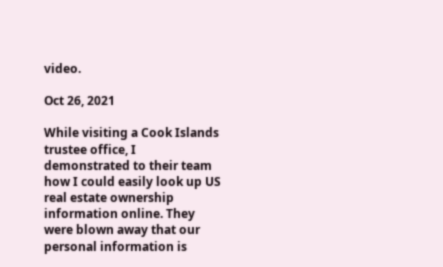video.

Oct 26, 2021

While visiting a Cook Islands trustee office, I demonstrated to their team how I could easily look up US real estate ownership information online. They were blown away that our personal information is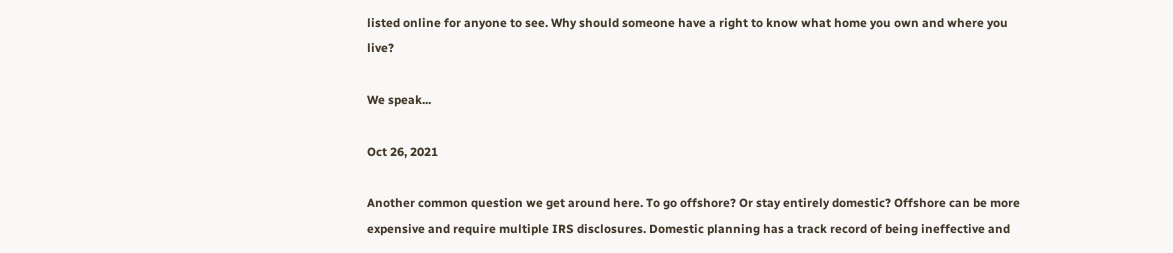listed online for anyone to see. Why should someone have a right to know what home you own and where you live?

We speak...

Oct 26, 2021

Another common question we get around here. To go offshore? Or stay entirely domestic? Offshore can be more expensive and require multiple IRS disclosures. Domestic planning has a track record of being ineffective and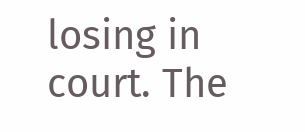losing in court. The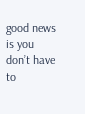good news is you don’t have to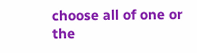choose all of one or the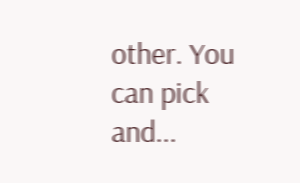other. You can pick and...